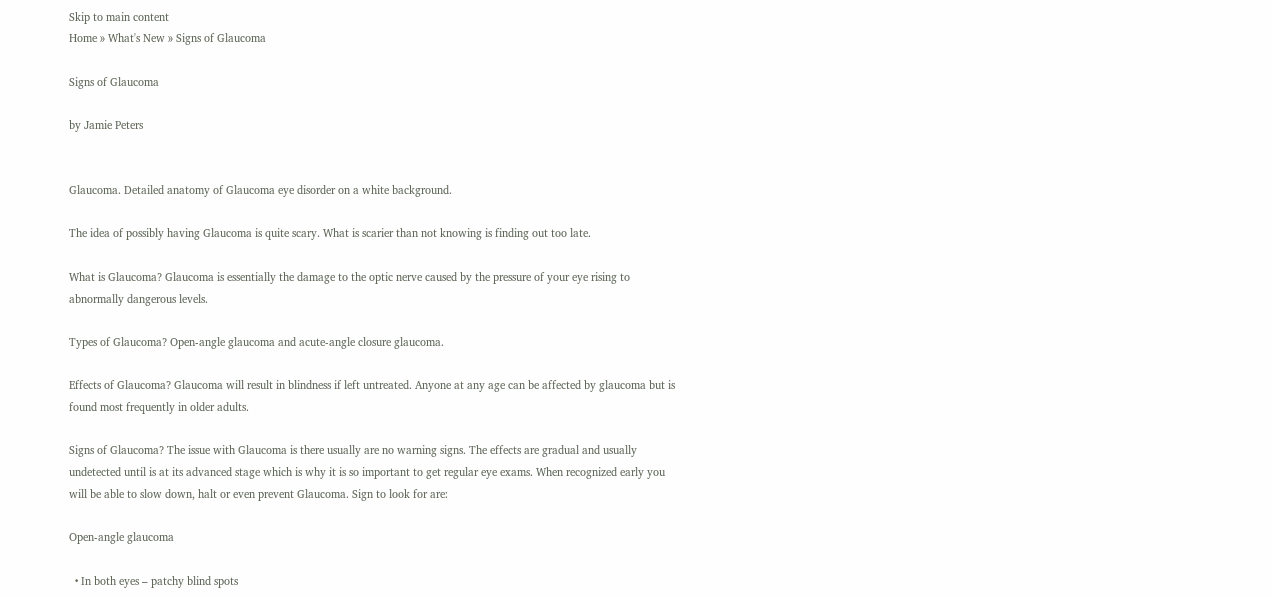Skip to main content
Home » What's New » Signs of Glaucoma

Signs of Glaucoma

by Jamie Peters


Glaucoma. Detailed anatomy of Glaucoma eye disorder on a white background.

The idea of possibly having Glaucoma is quite scary. What is scarier than not knowing is finding out too late.

What is Glaucoma? Glaucoma is essentially the damage to the optic nerve caused by the pressure of your eye rising to abnormally dangerous levels.

Types of Glaucoma? Open-angle glaucoma and acute-angle closure glaucoma.

Effects of Glaucoma? Glaucoma will result in blindness if left untreated. Anyone at any age can be affected by glaucoma but is found most frequently in older adults.

Signs of Glaucoma? The issue with Glaucoma is there usually are no warning signs. The effects are gradual and usually undetected until is at its advanced stage which is why it is so important to get regular eye exams. When recognized early you will be able to slow down, halt or even prevent Glaucoma. Sign to look for are:

Open-angle glaucoma

  • In both eyes – patchy blind spots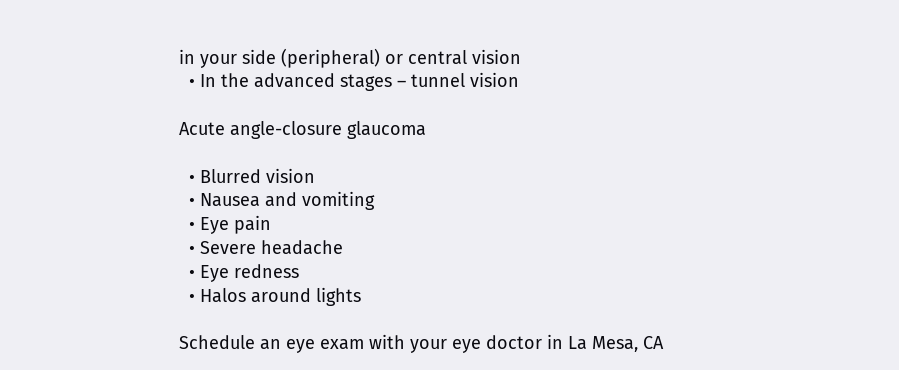in your side (peripheral) or central vision
  • In the advanced stages – tunnel vision

Acute angle-closure glaucoma

  • Blurred vision
  • Nausea and vomiting
  • Eye pain
  • Severe headache
  • Eye redness
  • Halos around lights

Schedule an eye exam with your eye doctor in La Mesa, CA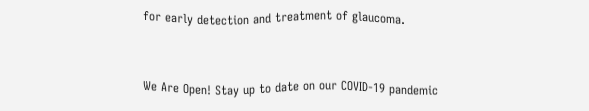for early detection and treatment of glaucoma.


We Are Open! Stay up to date on our COVID-19 pandemic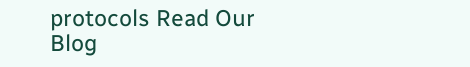protocols Read Our Blog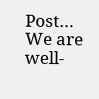Post…
We are well-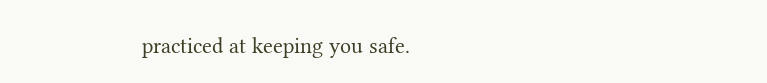practiced at keeping you safe.